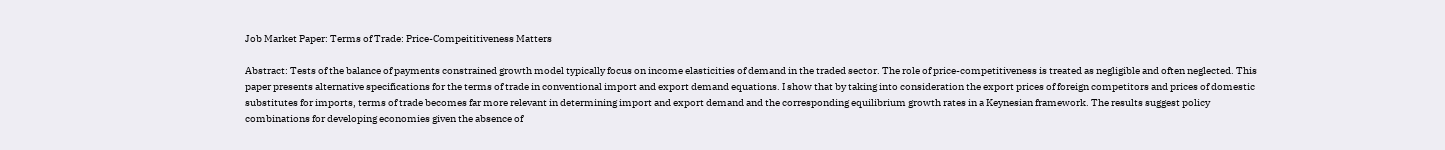Job Market Paper: Terms of Trade: Price-Compeititiveness Matters

Abstract: Tests of the balance of payments constrained growth model typically focus on income elasticities of demand in the traded sector. The role of price-competitiveness is treated as negligible and often neglected. This paper presents alternative specifications for the terms of trade in conventional import and export demand equations. I show that by taking into consideration the export prices of foreign competitors and prices of domestic substitutes for imports, terms of trade becomes far more relevant in determining import and export demand and the corresponding equilibrium growth rates in a Keynesian framework. The results suggest policy combinations for developing economies given the absence of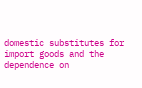domestic substitutes for import goods and the dependence on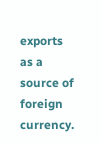exports as a source of foreign currency.